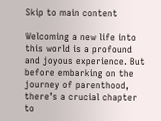Skip to main content

Welcoming a new life into this world is a profound and joyous experience. But before embarking on the journey of parenthood, there’s a crucial chapter to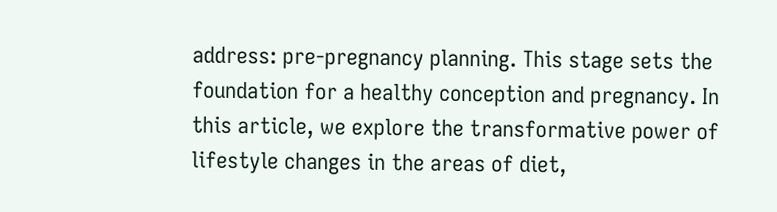address: pre-pregnancy planning. This stage sets the foundation for a healthy conception and pregnancy. In this article, we explore the transformative power of lifestyle changes in the areas of diet,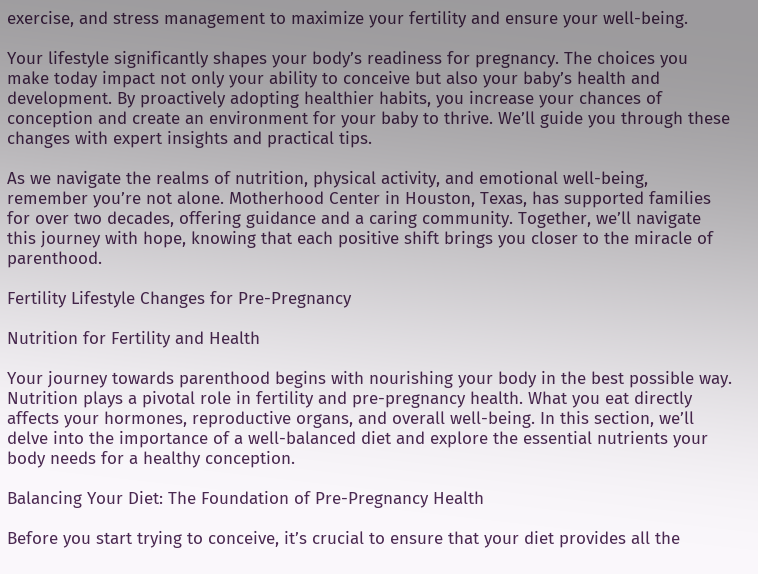exercise, and stress management to maximize your fertility and ensure your well-being.

Your lifestyle significantly shapes your body’s readiness for pregnancy. The choices you make today impact not only your ability to conceive but also your baby’s health and development. By proactively adopting healthier habits, you increase your chances of conception and create an environment for your baby to thrive. We’ll guide you through these changes with expert insights and practical tips.

As we navigate the realms of nutrition, physical activity, and emotional well-being, remember you’re not alone. Motherhood Center in Houston, Texas, has supported families for over two decades, offering guidance and a caring community. Together, we’ll navigate this journey with hope, knowing that each positive shift brings you closer to the miracle of parenthood.

Fertility Lifestyle Changes for Pre-Pregnancy

Nutrition for Fertility and Health

Your journey towards parenthood begins with nourishing your body in the best possible way. Nutrition plays a pivotal role in fertility and pre-pregnancy health. What you eat directly affects your hormones, reproductive organs, and overall well-being. In this section, we’ll delve into the importance of a well-balanced diet and explore the essential nutrients your body needs for a healthy conception.

Balancing Your Diet: The Foundation of Pre-Pregnancy Health

Before you start trying to conceive, it’s crucial to ensure that your diet provides all the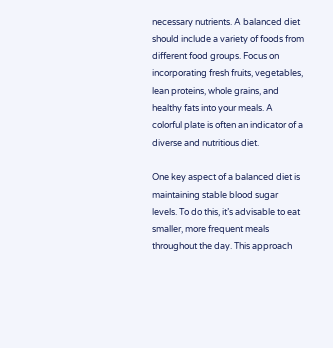necessary nutrients. A balanced diet should include a variety of foods from different food groups. Focus on incorporating fresh fruits, vegetables, lean proteins, whole grains, and healthy fats into your meals. A colorful plate is often an indicator of a diverse and nutritious diet.

One key aspect of a balanced diet is maintaining stable blood sugar levels. To do this, it’s advisable to eat smaller, more frequent meals throughout the day. This approach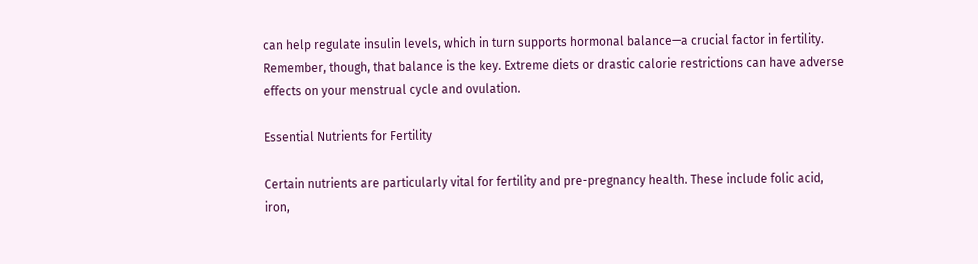can help regulate insulin levels, which in turn supports hormonal balance—a crucial factor in fertility. Remember, though, that balance is the key. Extreme diets or drastic calorie restrictions can have adverse effects on your menstrual cycle and ovulation.

Essential Nutrients for Fertility

Certain nutrients are particularly vital for fertility and pre-pregnancy health. These include folic acid, iron,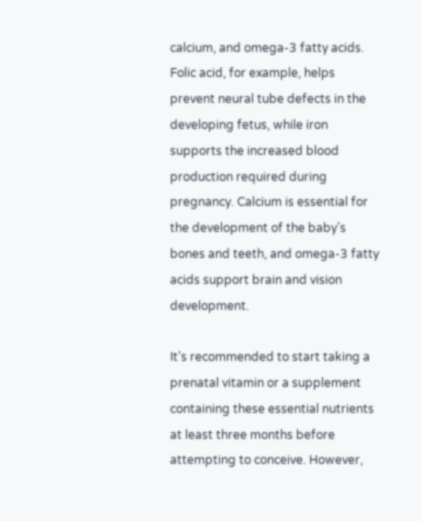calcium, and omega-3 fatty acids. Folic acid, for example, helps prevent neural tube defects in the developing fetus, while iron supports the increased blood production required during pregnancy. Calcium is essential for the development of the baby’s bones and teeth, and omega-3 fatty acids support brain and vision development.

It’s recommended to start taking a prenatal vitamin or a supplement containing these essential nutrients at least three months before attempting to conceive. However,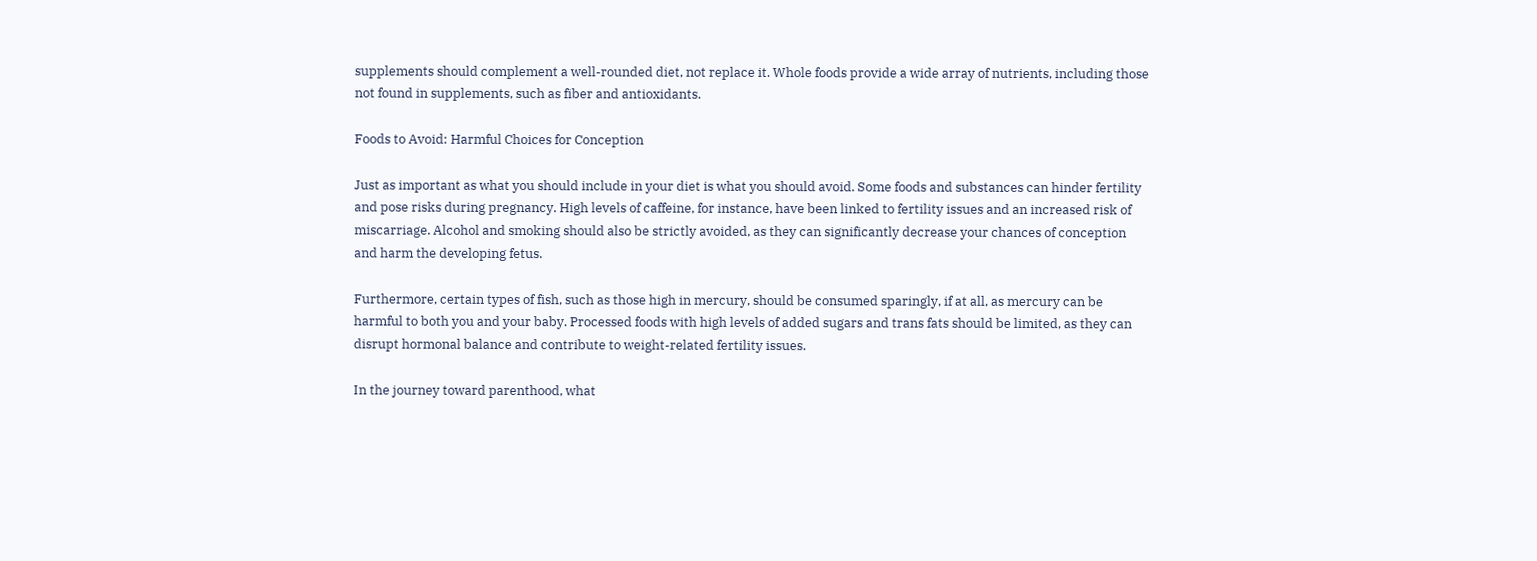supplements should complement a well-rounded diet, not replace it. Whole foods provide a wide array of nutrients, including those not found in supplements, such as fiber and antioxidants.

Foods to Avoid: Harmful Choices for Conception

Just as important as what you should include in your diet is what you should avoid. Some foods and substances can hinder fertility and pose risks during pregnancy. High levels of caffeine, for instance, have been linked to fertility issues and an increased risk of miscarriage. Alcohol and smoking should also be strictly avoided, as they can significantly decrease your chances of conception and harm the developing fetus.

Furthermore, certain types of fish, such as those high in mercury, should be consumed sparingly, if at all, as mercury can be harmful to both you and your baby. Processed foods with high levels of added sugars and trans fats should be limited, as they can disrupt hormonal balance and contribute to weight-related fertility issues.

In the journey toward parenthood, what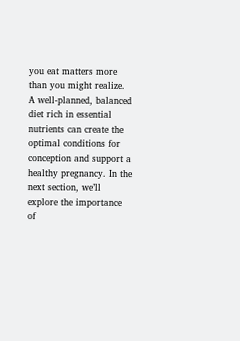you eat matters more than you might realize. A well-planned, balanced diet rich in essential nutrients can create the optimal conditions for conception and support a healthy pregnancy. In the next section, we’ll explore the importance of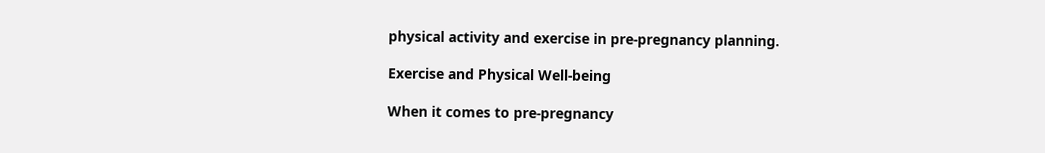physical activity and exercise in pre-pregnancy planning.

Exercise and Physical Well-being

When it comes to pre-pregnancy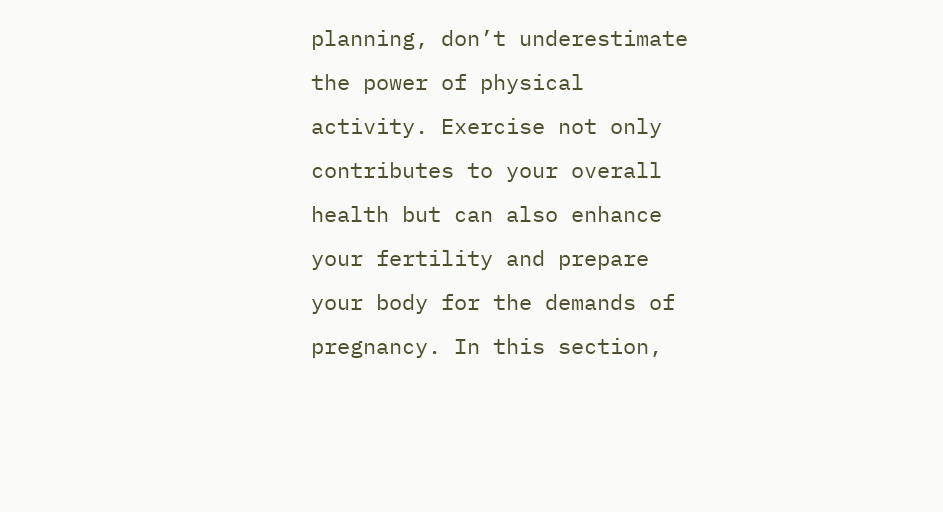planning, don’t underestimate the power of physical activity. Exercise not only contributes to your overall health but can also enhance your fertility and prepare your body for the demands of pregnancy. In this section,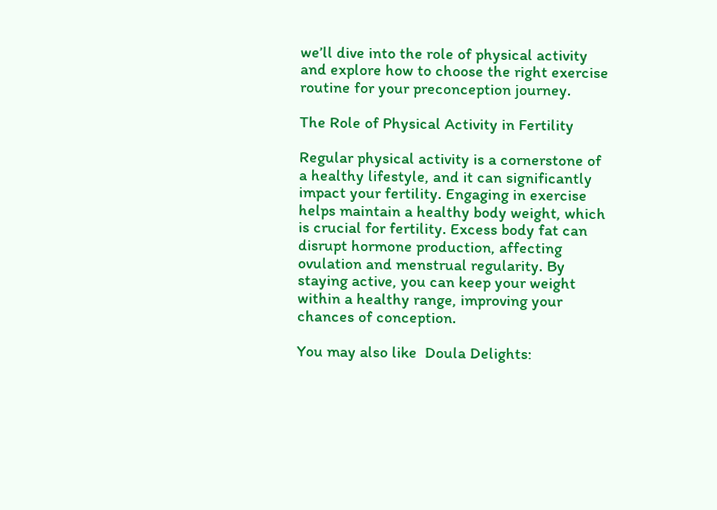we’ll dive into the role of physical activity and explore how to choose the right exercise routine for your preconception journey.

The Role of Physical Activity in Fertility

Regular physical activity is a cornerstone of a healthy lifestyle, and it can significantly impact your fertility. Engaging in exercise helps maintain a healthy body weight, which is crucial for fertility. Excess body fat can disrupt hormone production, affecting ovulation and menstrual regularity. By staying active, you can keep your weight within a healthy range, improving your chances of conception.

You may also like  Doula Delights: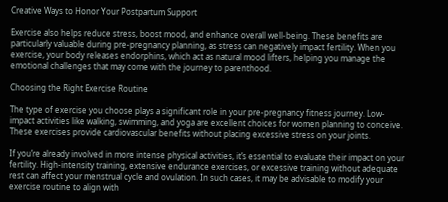Creative Ways to Honor Your Postpartum Support

Exercise also helps reduce stress, boost mood, and enhance overall well-being. These benefits are particularly valuable during pre-pregnancy planning, as stress can negatively impact fertility. When you exercise, your body releases endorphins, which act as natural mood lifters, helping you manage the emotional challenges that may come with the journey to parenthood.

Choosing the Right Exercise Routine

The type of exercise you choose plays a significant role in your pre-pregnancy fitness journey. Low-impact activities like walking, swimming, and yoga are excellent choices for women planning to conceive. These exercises provide cardiovascular benefits without placing excessive stress on your joints.

If you’re already involved in more intense physical activities, it’s essential to evaluate their impact on your fertility. High-intensity training, extensive endurance exercises, or excessive training without adequate rest can affect your menstrual cycle and ovulation. In such cases, it may be advisable to modify your exercise routine to align with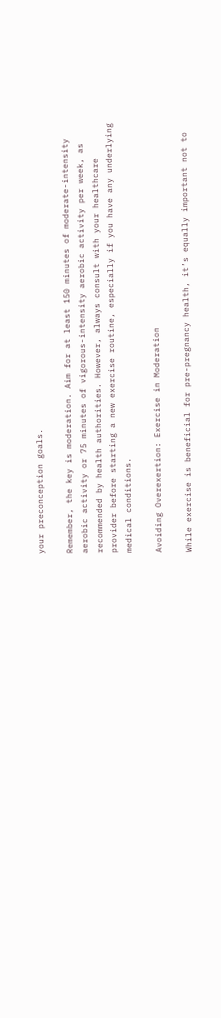your preconception goals.

Remember, the key is moderation. Aim for at least 150 minutes of moderate-intensity aerobic activity or 75 minutes of vigorous-intensity aerobic activity per week, as recommended by health authorities. However, always consult with your healthcare provider before starting a new exercise routine, especially if you have any underlying medical conditions.

Avoiding Overexertion: Exercise in Moderation

While exercise is beneficial for pre-pregnancy health, it’s equally important not to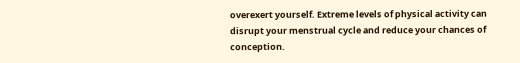overexert yourself. Extreme levels of physical activity can disrupt your menstrual cycle and reduce your chances of conception.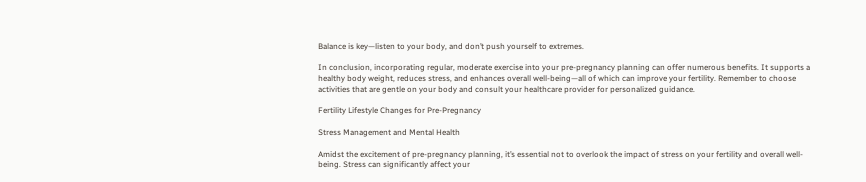Balance is key—listen to your body, and don’t push yourself to extremes.

In conclusion, incorporating regular, moderate exercise into your pre-pregnancy planning can offer numerous benefits. It supports a healthy body weight, reduces stress, and enhances overall well-being—all of which can improve your fertility. Remember to choose activities that are gentle on your body and consult your healthcare provider for personalized guidance.

Fertility Lifestyle Changes for Pre-Pregnancy

Stress Management and Mental Health

Amidst the excitement of pre-pregnancy planning, it’s essential not to overlook the impact of stress on your fertility and overall well-being. Stress can significantly affect your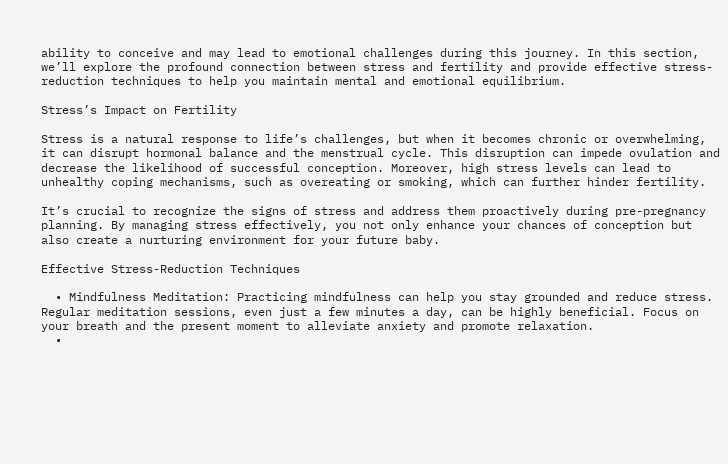ability to conceive and may lead to emotional challenges during this journey. In this section, we’ll explore the profound connection between stress and fertility and provide effective stress-reduction techniques to help you maintain mental and emotional equilibrium.

Stress’s Impact on Fertility

Stress is a natural response to life’s challenges, but when it becomes chronic or overwhelming, it can disrupt hormonal balance and the menstrual cycle. This disruption can impede ovulation and decrease the likelihood of successful conception. Moreover, high stress levels can lead to unhealthy coping mechanisms, such as overeating or smoking, which can further hinder fertility.

It’s crucial to recognize the signs of stress and address them proactively during pre-pregnancy planning. By managing stress effectively, you not only enhance your chances of conception but also create a nurturing environment for your future baby.

Effective Stress-Reduction Techniques

  • Mindfulness Meditation: Practicing mindfulness can help you stay grounded and reduce stress. Regular meditation sessions, even just a few minutes a day, can be highly beneficial. Focus on your breath and the present moment to alleviate anxiety and promote relaxation.
  •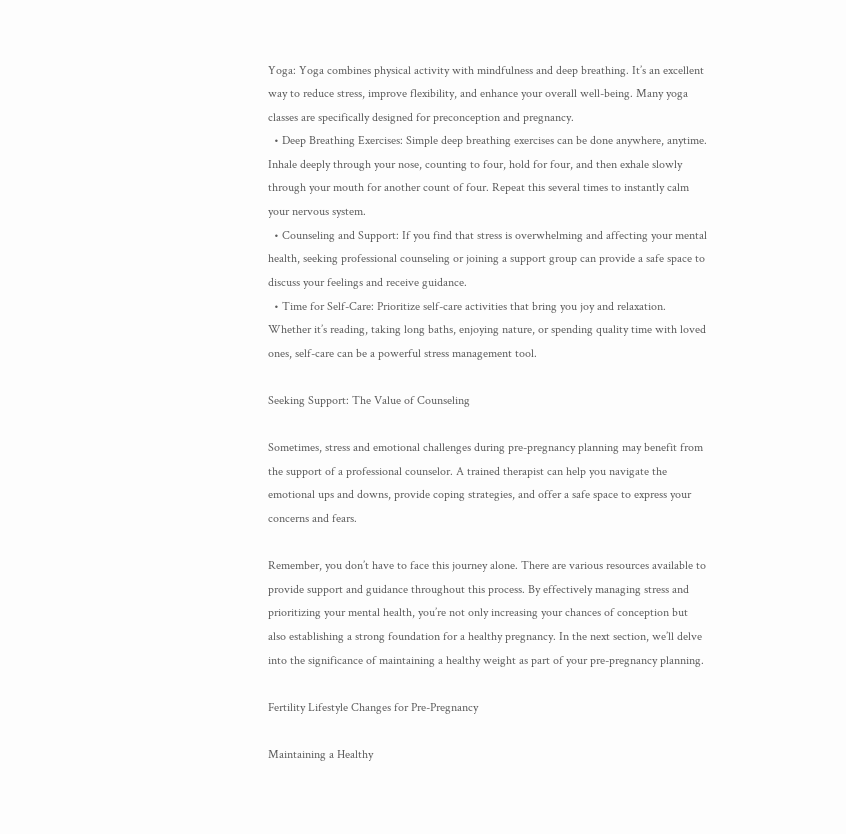Yoga: Yoga combines physical activity with mindfulness and deep breathing. It’s an excellent way to reduce stress, improve flexibility, and enhance your overall well-being. Many yoga classes are specifically designed for preconception and pregnancy.
  • Deep Breathing Exercises: Simple deep breathing exercises can be done anywhere, anytime. Inhale deeply through your nose, counting to four, hold for four, and then exhale slowly through your mouth for another count of four. Repeat this several times to instantly calm your nervous system.
  • Counseling and Support: If you find that stress is overwhelming and affecting your mental health, seeking professional counseling or joining a support group can provide a safe space to discuss your feelings and receive guidance.
  • Time for Self-Care: Prioritize self-care activities that bring you joy and relaxation. Whether it’s reading, taking long baths, enjoying nature, or spending quality time with loved ones, self-care can be a powerful stress management tool.

Seeking Support: The Value of Counseling

Sometimes, stress and emotional challenges during pre-pregnancy planning may benefit from the support of a professional counselor. A trained therapist can help you navigate the emotional ups and downs, provide coping strategies, and offer a safe space to express your concerns and fears.

Remember, you don’t have to face this journey alone. There are various resources available to provide support and guidance throughout this process. By effectively managing stress and prioritizing your mental health, you’re not only increasing your chances of conception but also establishing a strong foundation for a healthy pregnancy. In the next section, we’ll delve into the significance of maintaining a healthy weight as part of your pre-pregnancy planning.

Fertility Lifestyle Changes for Pre-Pregnancy

Maintaining a Healthy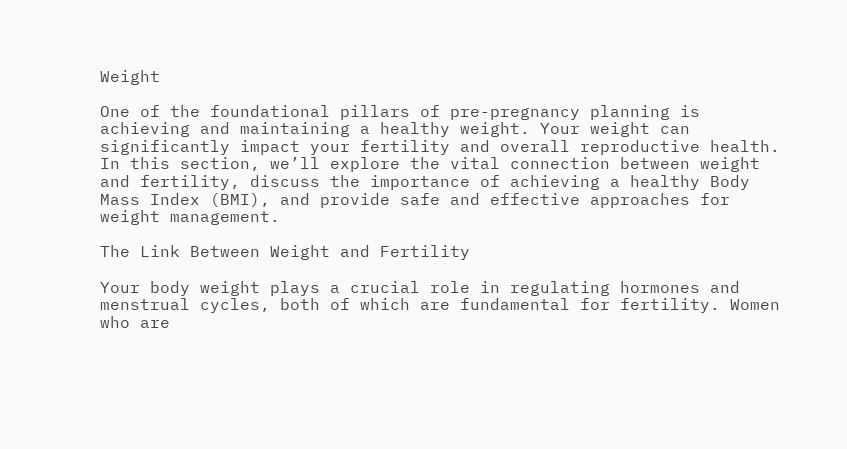Weight

One of the foundational pillars of pre-pregnancy planning is achieving and maintaining a healthy weight. Your weight can significantly impact your fertility and overall reproductive health. In this section, we’ll explore the vital connection between weight and fertility, discuss the importance of achieving a healthy Body Mass Index (BMI), and provide safe and effective approaches for weight management.

The Link Between Weight and Fertility

Your body weight plays a crucial role in regulating hormones and menstrual cycles, both of which are fundamental for fertility. Women who are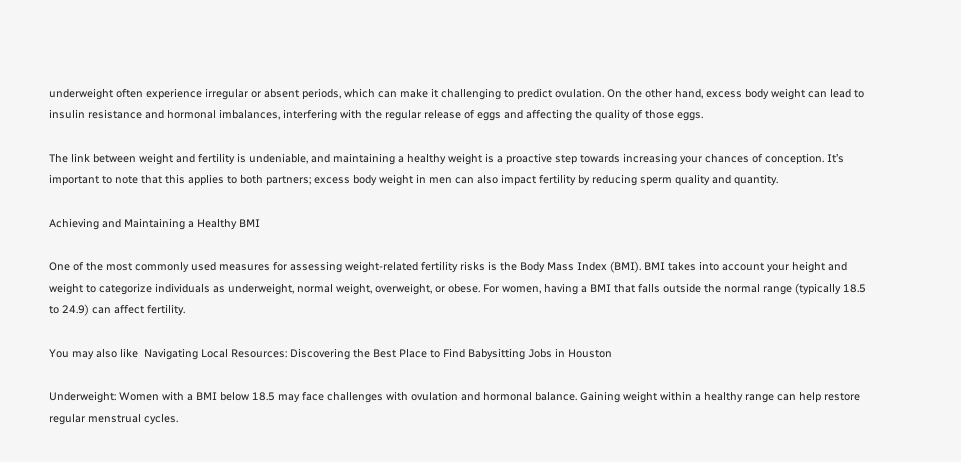underweight often experience irregular or absent periods, which can make it challenging to predict ovulation. On the other hand, excess body weight can lead to insulin resistance and hormonal imbalances, interfering with the regular release of eggs and affecting the quality of those eggs.

The link between weight and fertility is undeniable, and maintaining a healthy weight is a proactive step towards increasing your chances of conception. It’s important to note that this applies to both partners; excess body weight in men can also impact fertility by reducing sperm quality and quantity.

Achieving and Maintaining a Healthy BMI

One of the most commonly used measures for assessing weight-related fertility risks is the Body Mass Index (BMI). BMI takes into account your height and weight to categorize individuals as underweight, normal weight, overweight, or obese. For women, having a BMI that falls outside the normal range (typically 18.5 to 24.9) can affect fertility.

You may also like  Navigating Local Resources: Discovering the Best Place to Find Babysitting Jobs in Houston

Underweight: Women with a BMI below 18.5 may face challenges with ovulation and hormonal balance. Gaining weight within a healthy range can help restore regular menstrual cycles.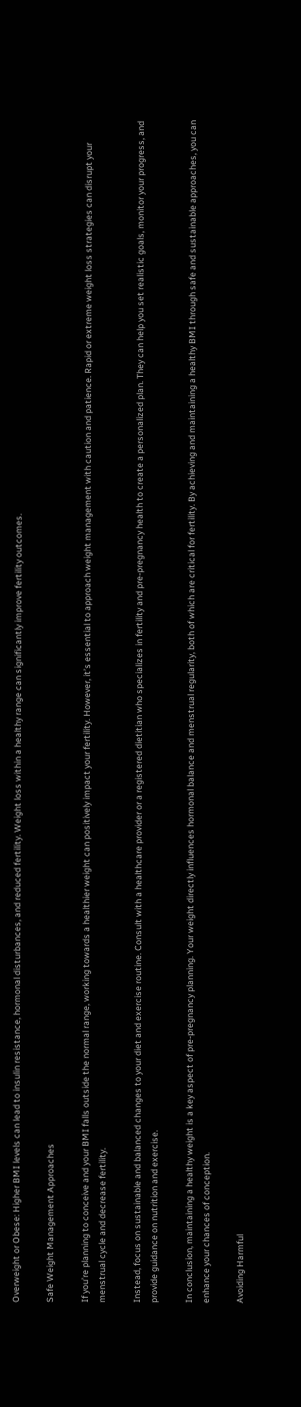Overweight or Obese: Higher BMI levels can lead to insulin resistance, hormonal disturbances, and reduced fertility. Weight loss within a healthy range can significantly improve fertility outcomes.

Safe Weight Management Approaches

If you’re planning to conceive and your BMI falls outside the normal range, working towards a healthier weight can positively impact your fertility. However, it’s essential to approach weight management with caution and patience. Rapid or extreme weight loss strategies can disrupt your menstrual cycle and decrease fertility.

Instead, focus on sustainable and balanced changes to your diet and exercise routine. Consult with a healthcare provider or a registered dietitian who specializes in fertility and pre-pregnancy health to create a personalized plan. They can help you set realistic goals, monitor your progress, and provide guidance on nutrition and exercise.

In conclusion, maintaining a healthy weight is a key aspect of pre-pregnancy planning. Your weight directly influences hormonal balance and menstrual regularity, both of which are critical for fertility. By achieving and maintaining a healthy BMI through safe and sustainable approaches, you can enhance your chances of conception.

Avoiding Harmful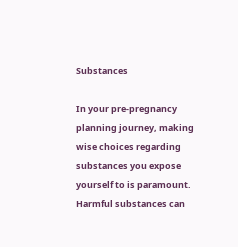Substances

In your pre-pregnancy planning journey, making wise choices regarding substances you expose yourself to is paramount. Harmful substances can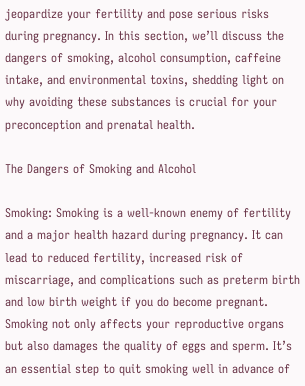jeopardize your fertility and pose serious risks during pregnancy. In this section, we’ll discuss the dangers of smoking, alcohol consumption, caffeine intake, and environmental toxins, shedding light on why avoiding these substances is crucial for your preconception and prenatal health.

The Dangers of Smoking and Alcohol

Smoking: Smoking is a well-known enemy of fertility and a major health hazard during pregnancy. It can lead to reduced fertility, increased risk of miscarriage, and complications such as preterm birth and low birth weight if you do become pregnant. Smoking not only affects your reproductive organs but also damages the quality of eggs and sperm. It’s an essential step to quit smoking well in advance of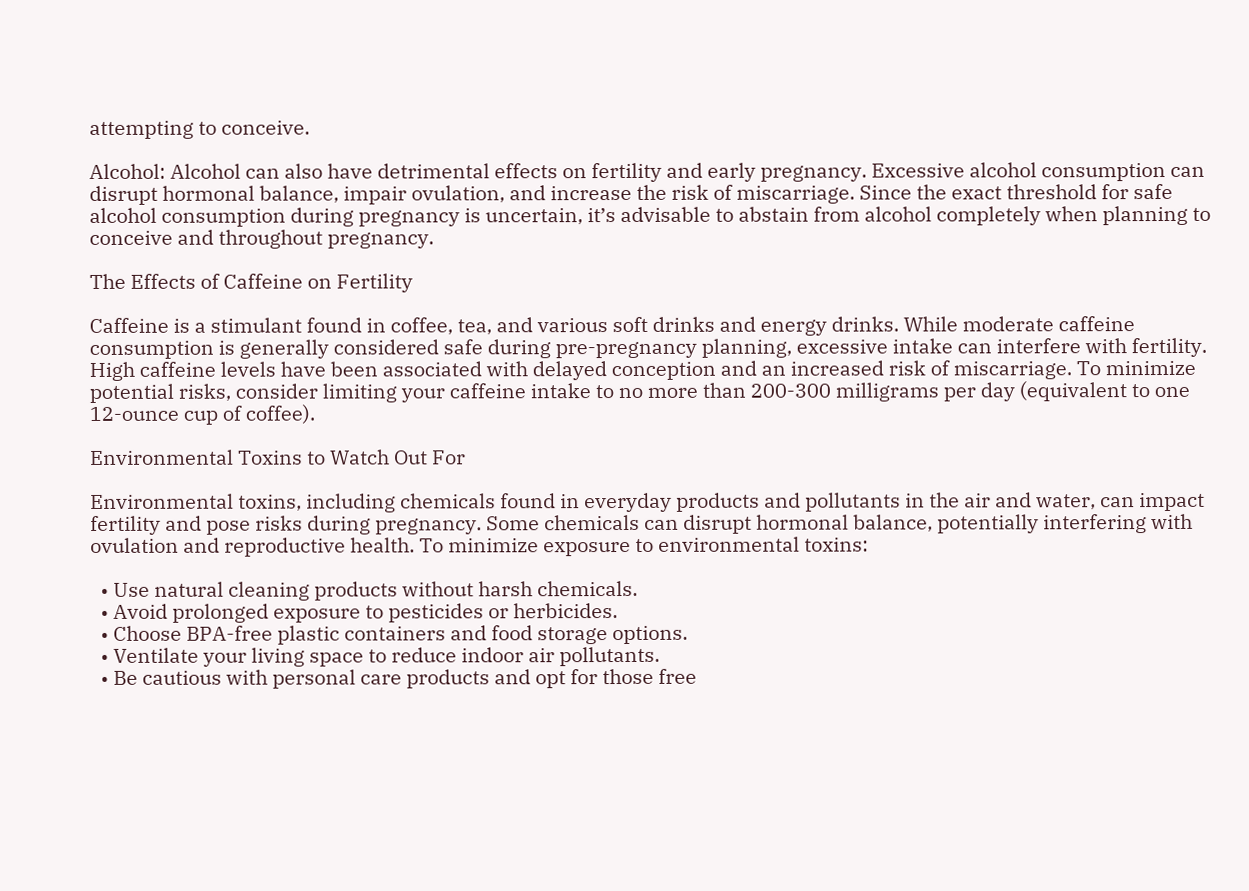attempting to conceive.

Alcohol: Alcohol can also have detrimental effects on fertility and early pregnancy. Excessive alcohol consumption can disrupt hormonal balance, impair ovulation, and increase the risk of miscarriage. Since the exact threshold for safe alcohol consumption during pregnancy is uncertain, it’s advisable to abstain from alcohol completely when planning to conceive and throughout pregnancy.

The Effects of Caffeine on Fertility

Caffeine is a stimulant found in coffee, tea, and various soft drinks and energy drinks. While moderate caffeine consumption is generally considered safe during pre-pregnancy planning, excessive intake can interfere with fertility. High caffeine levels have been associated with delayed conception and an increased risk of miscarriage. To minimize potential risks, consider limiting your caffeine intake to no more than 200-300 milligrams per day (equivalent to one 12-ounce cup of coffee).

Environmental Toxins to Watch Out For

Environmental toxins, including chemicals found in everyday products and pollutants in the air and water, can impact fertility and pose risks during pregnancy. Some chemicals can disrupt hormonal balance, potentially interfering with ovulation and reproductive health. To minimize exposure to environmental toxins:

  • Use natural cleaning products without harsh chemicals.
  • Avoid prolonged exposure to pesticides or herbicides.
  • Choose BPA-free plastic containers and food storage options.
  • Ventilate your living space to reduce indoor air pollutants.
  • Be cautious with personal care products and opt for those free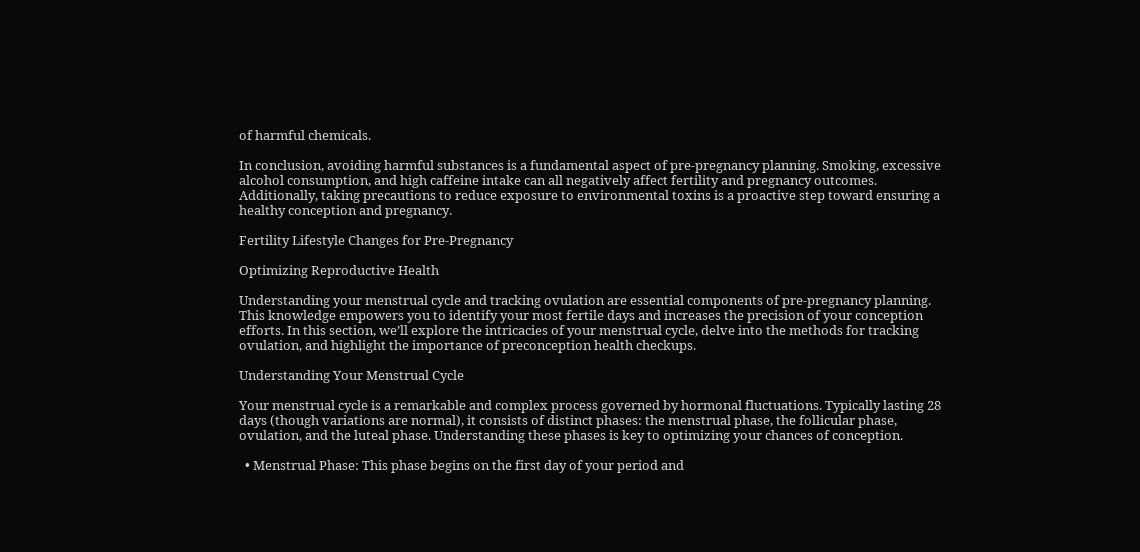of harmful chemicals.

In conclusion, avoiding harmful substances is a fundamental aspect of pre-pregnancy planning. Smoking, excessive alcohol consumption, and high caffeine intake can all negatively affect fertility and pregnancy outcomes. Additionally, taking precautions to reduce exposure to environmental toxins is a proactive step toward ensuring a healthy conception and pregnancy.

Fertility Lifestyle Changes for Pre-Pregnancy

Optimizing Reproductive Health

Understanding your menstrual cycle and tracking ovulation are essential components of pre-pregnancy planning. This knowledge empowers you to identify your most fertile days and increases the precision of your conception efforts. In this section, we’ll explore the intricacies of your menstrual cycle, delve into the methods for tracking ovulation, and highlight the importance of preconception health checkups.

Understanding Your Menstrual Cycle

Your menstrual cycle is a remarkable and complex process governed by hormonal fluctuations. Typically lasting 28 days (though variations are normal), it consists of distinct phases: the menstrual phase, the follicular phase, ovulation, and the luteal phase. Understanding these phases is key to optimizing your chances of conception.

  • Menstrual Phase: This phase begins on the first day of your period and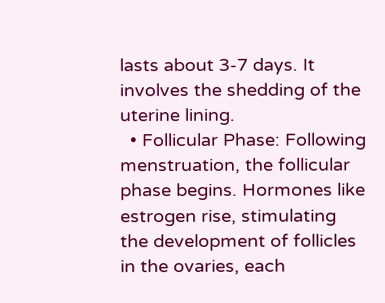lasts about 3-7 days. It involves the shedding of the uterine lining.
  • Follicular Phase: Following menstruation, the follicular phase begins. Hormones like estrogen rise, stimulating the development of follicles in the ovaries, each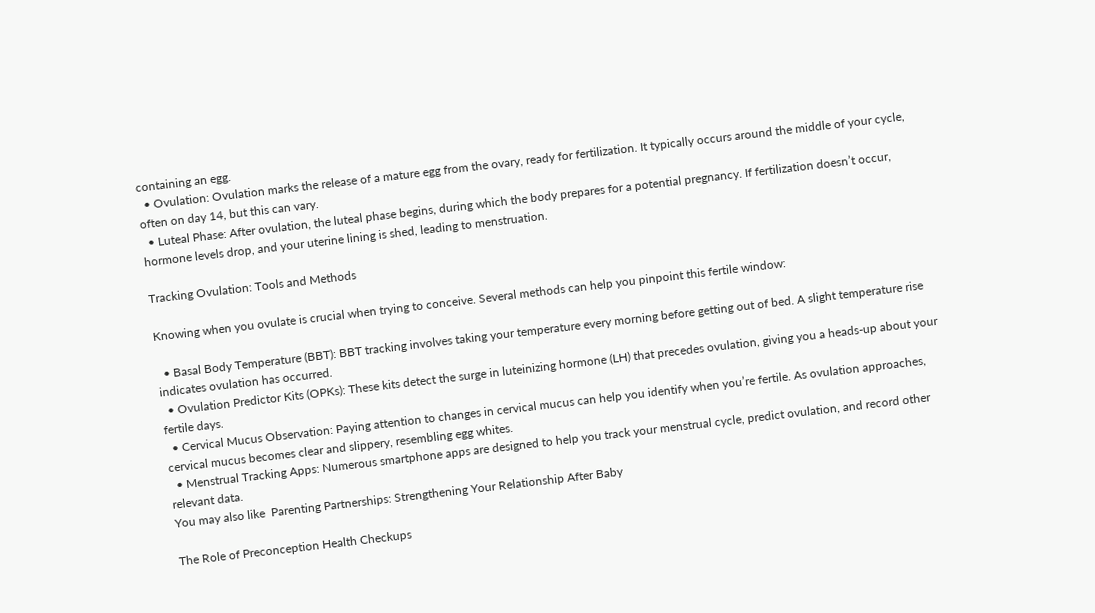containing an egg.
  • Ovulation: Ovulation marks the release of a mature egg from the ovary, ready for fertilization. It typically occurs around the middle of your cycle, often on day 14, but this can vary.
  • Luteal Phase: After ovulation, the luteal phase begins, during which the body prepares for a potential pregnancy. If fertilization doesn’t occur, hormone levels drop, and your uterine lining is shed, leading to menstruation.

Tracking Ovulation: Tools and Methods

Knowing when you ovulate is crucial when trying to conceive. Several methods can help you pinpoint this fertile window:

  • Basal Body Temperature (BBT): BBT tracking involves taking your temperature every morning before getting out of bed. A slight temperature rise indicates ovulation has occurred.
  • Ovulation Predictor Kits (OPKs): These kits detect the surge in luteinizing hormone (LH) that precedes ovulation, giving you a heads-up about your fertile days.
  • Cervical Mucus Observation: Paying attention to changes in cervical mucus can help you identify when you’re fertile. As ovulation approaches, cervical mucus becomes clear and slippery, resembling egg whites.
  • Menstrual Tracking Apps: Numerous smartphone apps are designed to help you track your menstrual cycle, predict ovulation, and record other relevant data.
You may also like  Parenting Partnerships: Strengthening Your Relationship After Baby

The Role of Preconception Health Checkups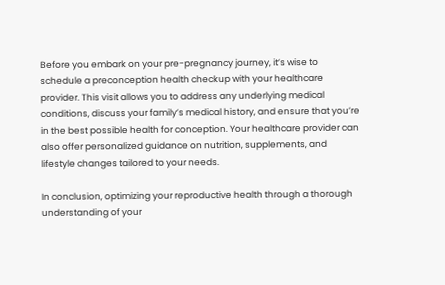Before you embark on your pre-pregnancy journey, it’s wise to schedule a preconception health checkup with your healthcare provider. This visit allows you to address any underlying medical conditions, discuss your family’s medical history, and ensure that you’re in the best possible health for conception. Your healthcare provider can also offer personalized guidance on nutrition, supplements, and lifestyle changes tailored to your needs.

In conclusion, optimizing your reproductive health through a thorough understanding of your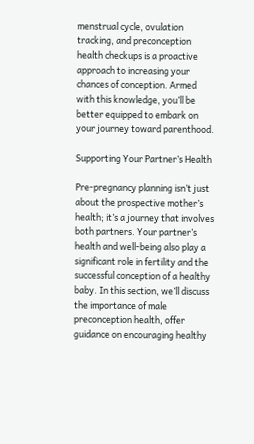menstrual cycle, ovulation tracking, and preconception health checkups is a proactive approach to increasing your chances of conception. Armed with this knowledge, you’ll be better equipped to embark on your journey toward parenthood.

Supporting Your Partner’s Health

Pre-pregnancy planning isn’t just about the prospective mother’s health; it’s a journey that involves both partners. Your partner’s health and well-being also play a significant role in fertility and the successful conception of a healthy baby. In this section, we’ll discuss the importance of male preconception health, offer guidance on encouraging healthy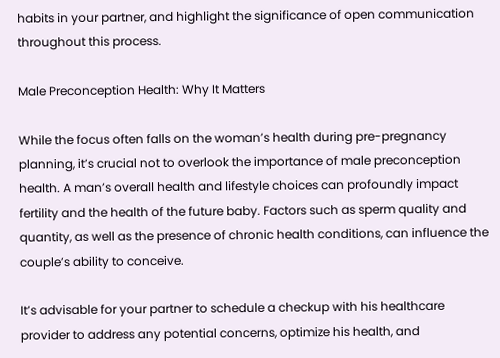habits in your partner, and highlight the significance of open communication throughout this process.

Male Preconception Health: Why It Matters

While the focus often falls on the woman’s health during pre-pregnancy planning, it’s crucial not to overlook the importance of male preconception health. A man’s overall health and lifestyle choices can profoundly impact fertility and the health of the future baby. Factors such as sperm quality and quantity, as well as the presence of chronic health conditions, can influence the couple’s ability to conceive.

It’s advisable for your partner to schedule a checkup with his healthcare provider to address any potential concerns, optimize his health, and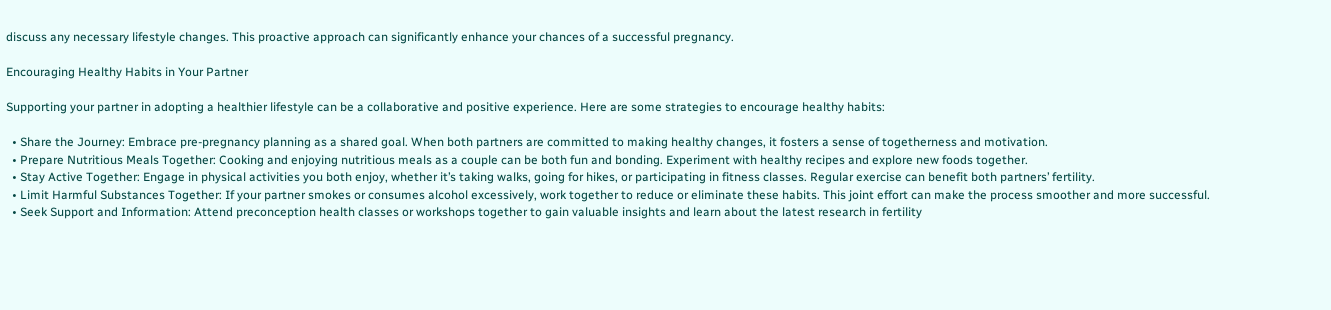discuss any necessary lifestyle changes. This proactive approach can significantly enhance your chances of a successful pregnancy.

Encouraging Healthy Habits in Your Partner

Supporting your partner in adopting a healthier lifestyle can be a collaborative and positive experience. Here are some strategies to encourage healthy habits:

  • Share the Journey: Embrace pre-pregnancy planning as a shared goal. When both partners are committed to making healthy changes, it fosters a sense of togetherness and motivation.
  • Prepare Nutritious Meals Together: Cooking and enjoying nutritious meals as a couple can be both fun and bonding. Experiment with healthy recipes and explore new foods together.
  • Stay Active Together: Engage in physical activities you both enjoy, whether it’s taking walks, going for hikes, or participating in fitness classes. Regular exercise can benefit both partners’ fertility.
  • Limit Harmful Substances Together: If your partner smokes or consumes alcohol excessively, work together to reduce or eliminate these habits. This joint effort can make the process smoother and more successful.
  • Seek Support and Information: Attend preconception health classes or workshops together to gain valuable insights and learn about the latest research in fertility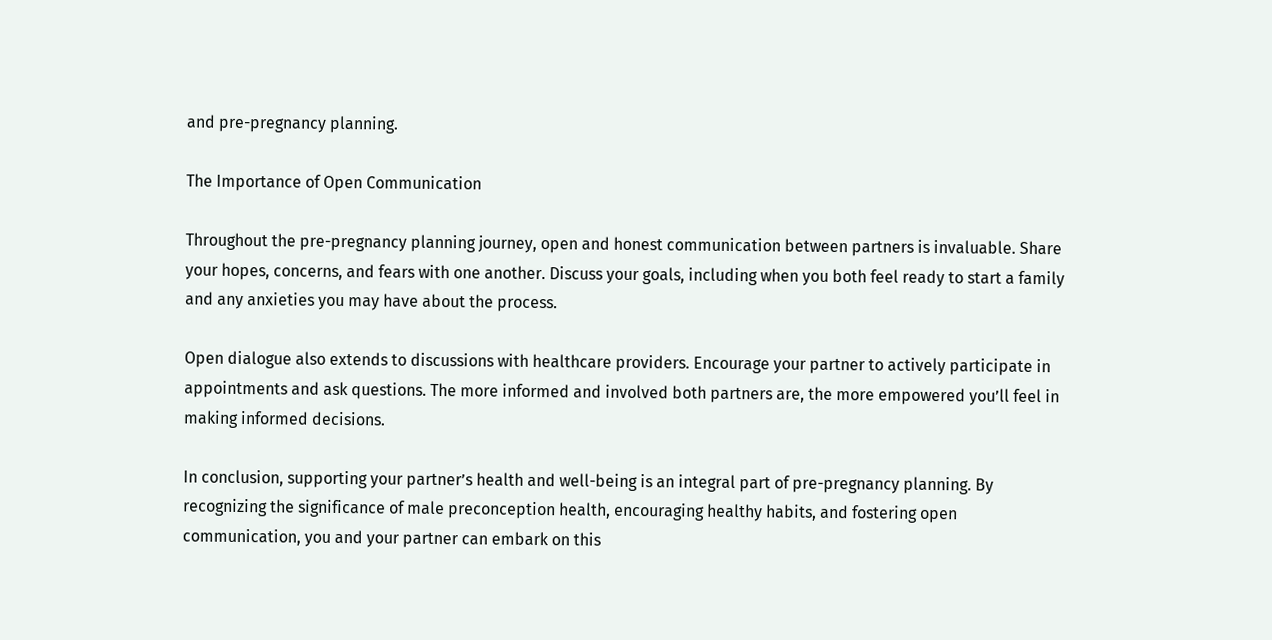and pre-pregnancy planning.

The Importance of Open Communication

Throughout the pre-pregnancy planning journey, open and honest communication between partners is invaluable. Share your hopes, concerns, and fears with one another. Discuss your goals, including when you both feel ready to start a family and any anxieties you may have about the process.

Open dialogue also extends to discussions with healthcare providers. Encourage your partner to actively participate in appointments and ask questions. The more informed and involved both partners are, the more empowered you’ll feel in making informed decisions.

In conclusion, supporting your partner’s health and well-being is an integral part of pre-pregnancy planning. By recognizing the significance of male preconception health, encouraging healthy habits, and fostering open communication, you and your partner can embark on this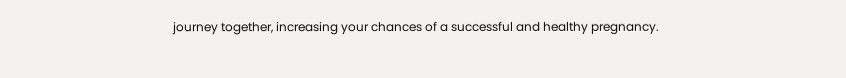journey together, increasing your chances of a successful and healthy pregnancy.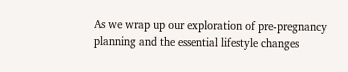As we wrap up our exploration of pre-pregnancy planning and the essential lifestyle changes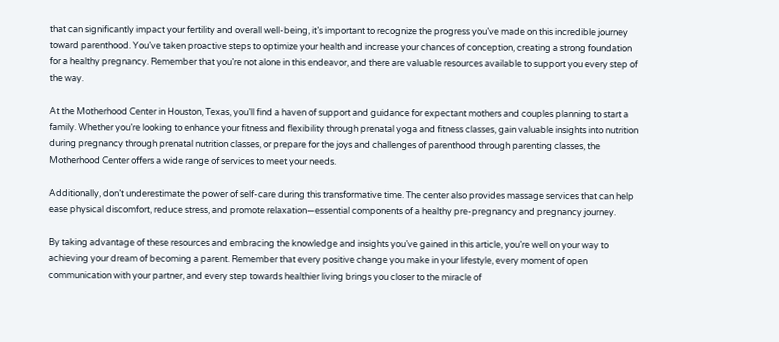that can significantly impact your fertility and overall well-being, it’s important to recognize the progress you’ve made on this incredible journey toward parenthood. You’ve taken proactive steps to optimize your health and increase your chances of conception, creating a strong foundation for a healthy pregnancy. Remember that you’re not alone in this endeavor, and there are valuable resources available to support you every step of the way.

At the Motherhood Center in Houston, Texas, you’ll find a haven of support and guidance for expectant mothers and couples planning to start a family. Whether you’re looking to enhance your fitness and flexibility through prenatal yoga and fitness classes, gain valuable insights into nutrition during pregnancy through prenatal nutrition classes, or prepare for the joys and challenges of parenthood through parenting classes, the Motherhood Center offers a wide range of services to meet your needs.

Additionally, don’t underestimate the power of self-care during this transformative time. The center also provides massage services that can help ease physical discomfort, reduce stress, and promote relaxation—essential components of a healthy pre-pregnancy and pregnancy journey.

By taking advantage of these resources and embracing the knowledge and insights you’ve gained in this article, you’re well on your way to achieving your dream of becoming a parent. Remember that every positive change you make in your lifestyle, every moment of open communication with your partner, and every step towards healthier living brings you closer to the miracle of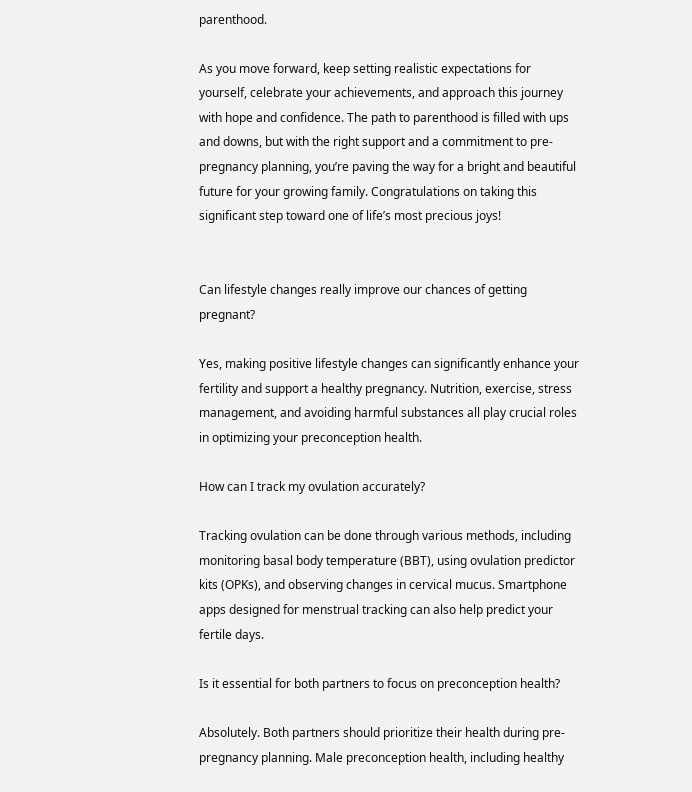parenthood.

As you move forward, keep setting realistic expectations for yourself, celebrate your achievements, and approach this journey with hope and confidence. The path to parenthood is filled with ups and downs, but with the right support and a commitment to pre-pregnancy planning, you’re paving the way for a bright and beautiful future for your growing family. Congratulations on taking this significant step toward one of life’s most precious joys!


Can lifestyle changes really improve our chances of getting pregnant?

Yes, making positive lifestyle changes can significantly enhance your fertility and support a healthy pregnancy. Nutrition, exercise, stress management, and avoiding harmful substances all play crucial roles in optimizing your preconception health.

How can I track my ovulation accurately?

Tracking ovulation can be done through various methods, including monitoring basal body temperature (BBT), using ovulation predictor kits (OPKs), and observing changes in cervical mucus. Smartphone apps designed for menstrual tracking can also help predict your fertile days.

Is it essential for both partners to focus on preconception health?

Absolutely. Both partners should prioritize their health during pre-pregnancy planning. Male preconception health, including healthy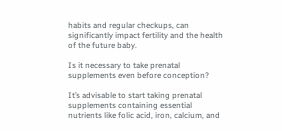habits and regular checkups, can significantly impact fertility and the health of the future baby.

Is it necessary to take prenatal supplements even before conception?

It’s advisable to start taking prenatal supplements containing essential nutrients like folic acid, iron, calcium, and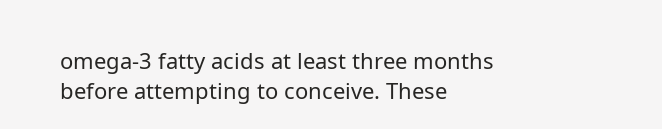omega-3 fatty acids at least three months before attempting to conceive. These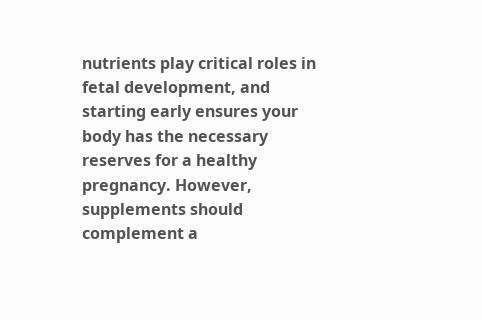nutrients play critical roles in fetal development, and starting early ensures your body has the necessary reserves for a healthy pregnancy. However, supplements should complement a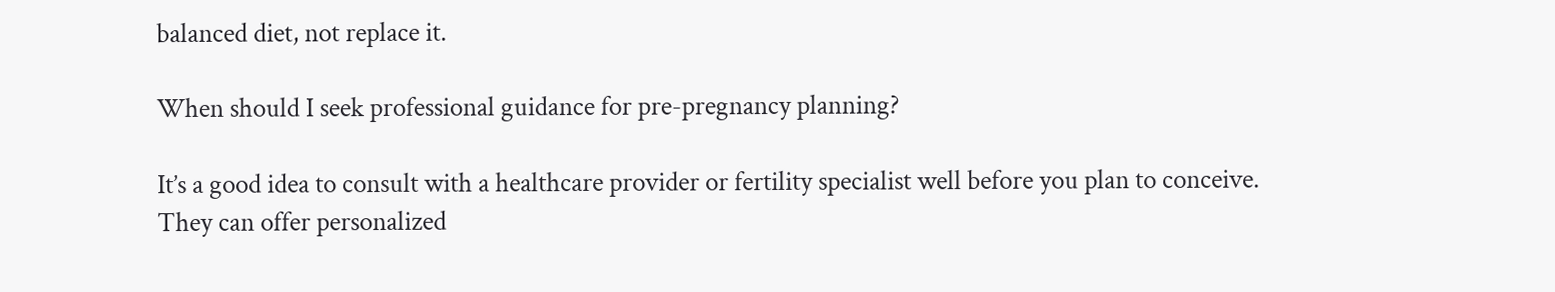balanced diet, not replace it.

When should I seek professional guidance for pre-pregnancy planning?

It’s a good idea to consult with a healthcare provider or fertility specialist well before you plan to conceive. They can offer personalized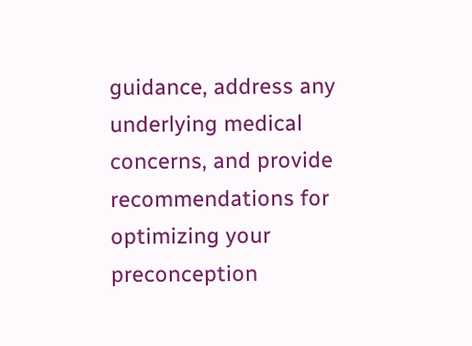guidance, address any underlying medical concerns, and provide recommendations for optimizing your preconception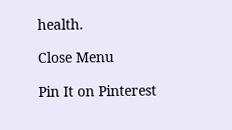health.

Close Menu

Pin It on Pinterest